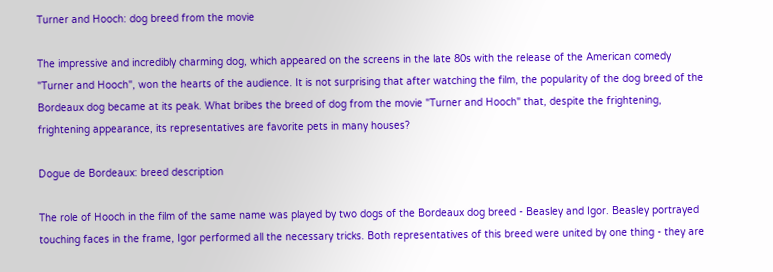Turner and Hooch: dog breed from the movie

The impressive and incredibly charming dog, which appeared on the screens in the late 80s with the release of the American comedy "Turner and Hooch", won the hearts of the audience. It is not surprising that after watching the film, the popularity of the dog breed of the Bordeaux dog became at its peak. What bribes the breed of dog from the movie "Turner and Hooch" that, despite the frightening, frightening appearance, its representatives are favorite pets in many houses?

Dogue de Bordeaux: breed description

The role of Hooch in the film of the same name was played by two dogs of the Bordeaux dog breed - Beasley and Igor. Beasley portrayed touching faces in the frame, Igor performed all the necessary tricks. Both representatives of this breed were united by one thing - they are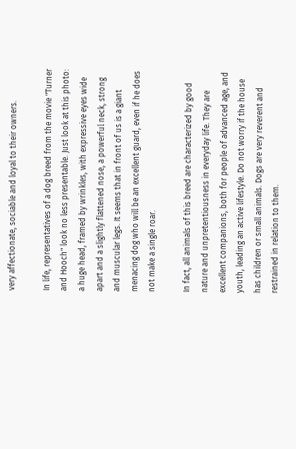very affectionate, sociable and loyal to their owners.

In life, representatives of a dog breed from the movie "Turner and Hooch" look no less presentable. Just look at this photo: a huge head, framed by wrinkles, with expressive eyes wide apart and a slightly flattened nose, a powerful neck, strong and muscular legs. It seems that in front of us is a giant menacing dog who will be an excellent guard, even if he does not make a single roar.

In fact, all animals of this breed are characterized by good nature and unpretentiousness in everyday life. They are excellent companions, both for people of advanced age, and youth, leading an active lifestyle. Do not worry if the house has children or small animals. Dogs are very reverent and restrained in relation to them.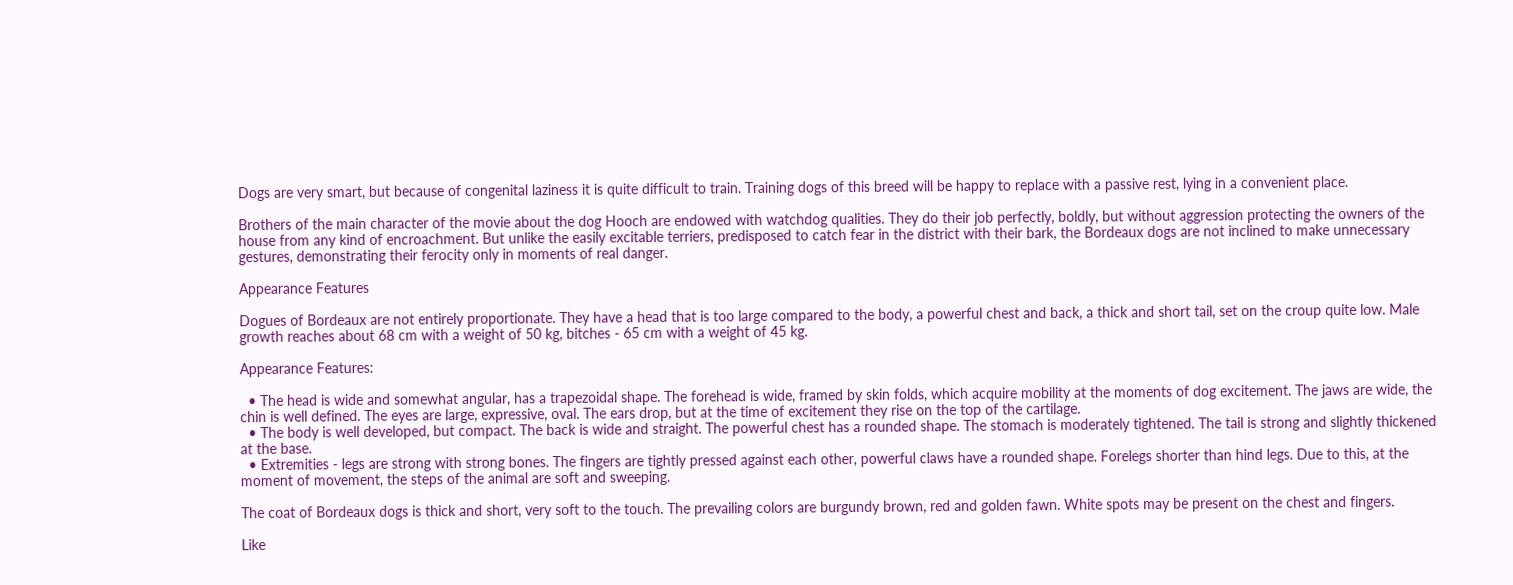Dogs are very smart, but because of congenital laziness it is quite difficult to train. Training dogs of this breed will be happy to replace with a passive rest, lying in a convenient place.

Brothers of the main character of the movie about the dog Hooch are endowed with watchdog qualities. They do their job perfectly, boldly, but without aggression protecting the owners of the house from any kind of encroachment. But unlike the easily excitable terriers, predisposed to catch fear in the district with their bark, the Bordeaux dogs are not inclined to make unnecessary gestures, demonstrating their ferocity only in moments of real danger.

Appearance Features

Dogues of Bordeaux are not entirely proportionate. They have a head that is too large compared to the body, a powerful chest and back, a thick and short tail, set on the croup quite low. Male growth reaches about 68 cm with a weight of 50 kg, bitches - 65 cm with a weight of 45 kg.

Appearance Features:

  • The head is wide and somewhat angular, has a trapezoidal shape. The forehead is wide, framed by skin folds, which acquire mobility at the moments of dog excitement. The jaws are wide, the chin is well defined. The eyes are large, expressive, oval. The ears drop, but at the time of excitement they rise on the top of the cartilage.
  • The body is well developed, but compact. The back is wide and straight. The powerful chest has a rounded shape. The stomach is moderately tightened. The tail is strong and slightly thickened at the base.
  • Extremities - legs are strong with strong bones. The fingers are tightly pressed against each other, powerful claws have a rounded shape. Forelegs shorter than hind legs. Due to this, at the moment of movement, the steps of the animal are soft and sweeping.

The coat of Bordeaux dogs is thick and short, very soft to the touch. The prevailing colors are burgundy brown, red and golden fawn. White spots may be present on the chest and fingers.

Like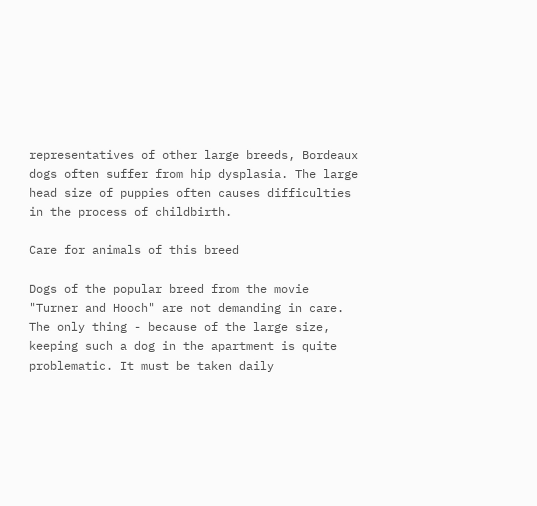representatives of other large breeds, Bordeaux dogs often suffer from hip dysplasia. The large head size of puppies often causes difficulties in the process of childbirth.

Care for animals of this breed

Dogs of the popular breed from the movie "Turner and Hooch" are not demanding in care. The only thing - because of the large size, keeping such a dog in the apartment is quite problematic. It must be taken daily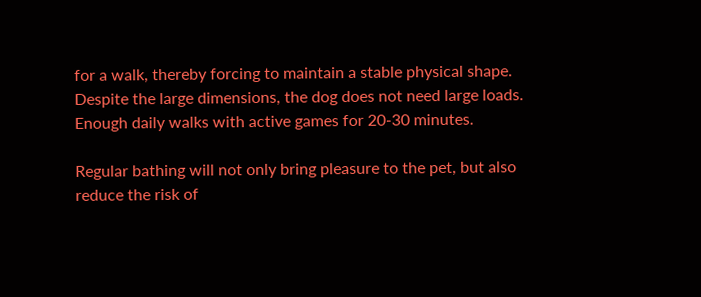for a walk, thereby forcing to maintain a stable physical shape. Despite the large dimensions, the dog does not need large loads. Enough daily walks with active games for 20-30 minutes.

Regular bathing will not only bring pleasure to the pet, but also reduce the risk of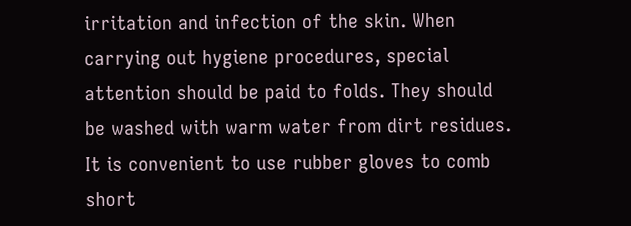irritation and infection of the skin. When carrying out hygiene procedures, special attention should be paid to folds. They should be washed with warm water from dirt residues. It is convenient to use rubber gloves to comb short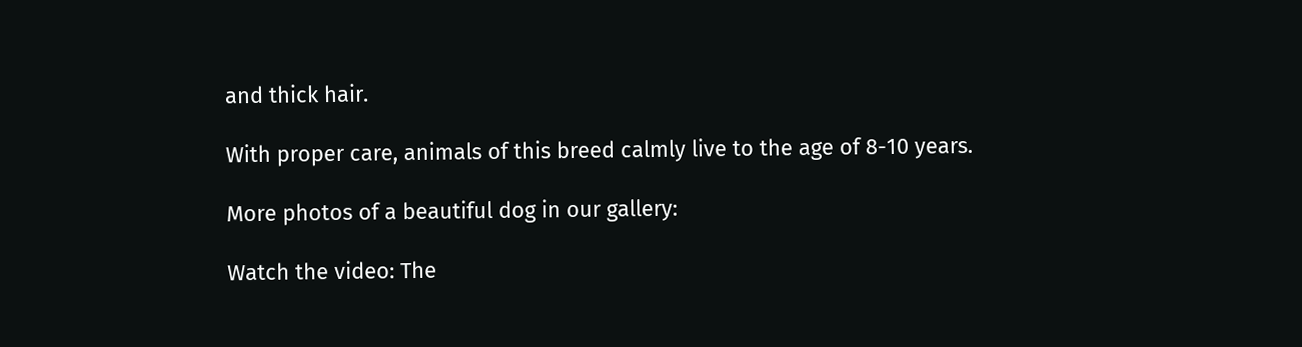and thick hair.

With proper care, animals of this breed calmly live to the age of 8-10 years.

More photos of a beautiful dog in our gallery:

Watch the video: The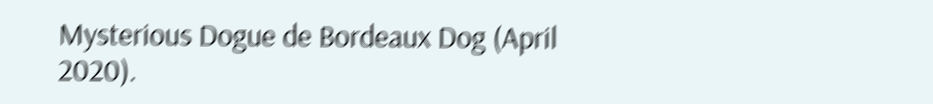Mysterious Dogue de Bordeaux Dog (April 2020).